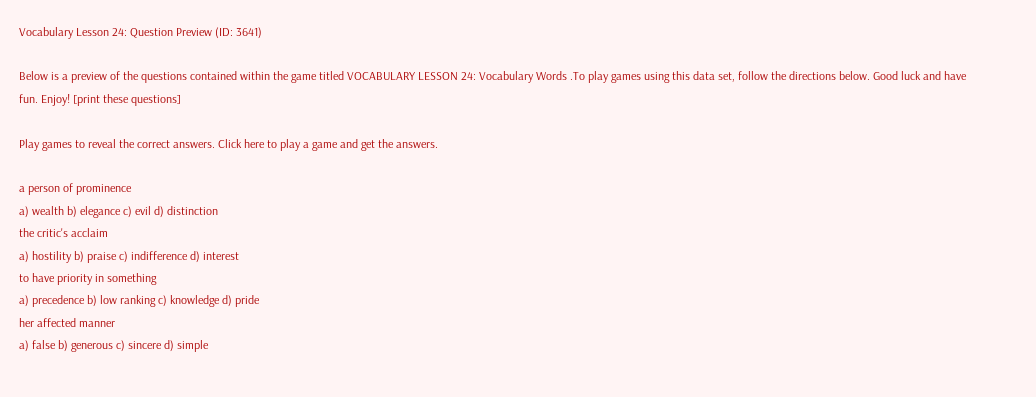Vocabulary Lesson 24: Question Preview (ID: 3641)

Below is a preview of the questions contained within the game titled VOCABULARY LESSON 24: Vocabulary Words .To play games using this data set, follow the directions below. Good luck and have fun. Enjoy! [print these questions]

Play games to reveal the correct answers. Click here to play a game and get the answers.

a person of prominence
a) wealth b) elegance c) evil d) distinction
the critic's acclaim
a) hostility b) praise c) indifference d) interest
to have priority in something
a) precedence b) low ranking c) knowledge d) pride
her affected manner
a) false b) generous c) sincere d) simple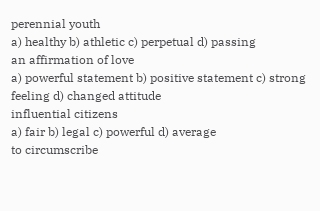perennial youth
a) healthy b) athletic c) perpetual d) passing
an affirmation of love
a) powerful statement b) positive statement c) strong feeling d) changed attitude
influential citizens
a) fair b) legal c) powerful d) average
to circumscribe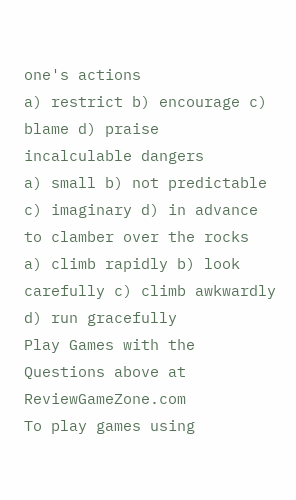one's actions
a) restrict b) encourage c) blame d) praise
incalculable dangers
a) small b) not predictable c) imaginary d) in advance
to clamber over the rocks
a) climb rapidly b) look carefully c) climb awkwardly d) run gracefully
Play Games with the Questions above at ReviewGameZone.com
To play games using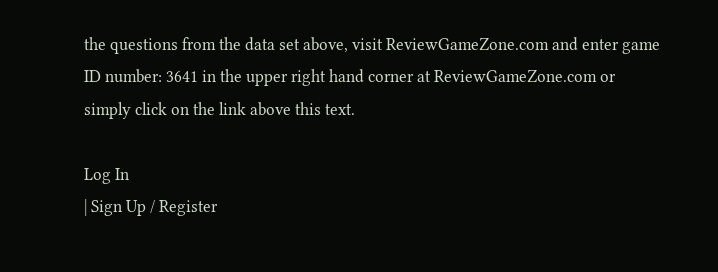the questions from the data set above, visit ReviewGameZone.com and enter game ID number: 3641 in the upper right hand corner at ReviewGameZone.com or simply click on the link above this text.

Log In
| Sign Up / Register